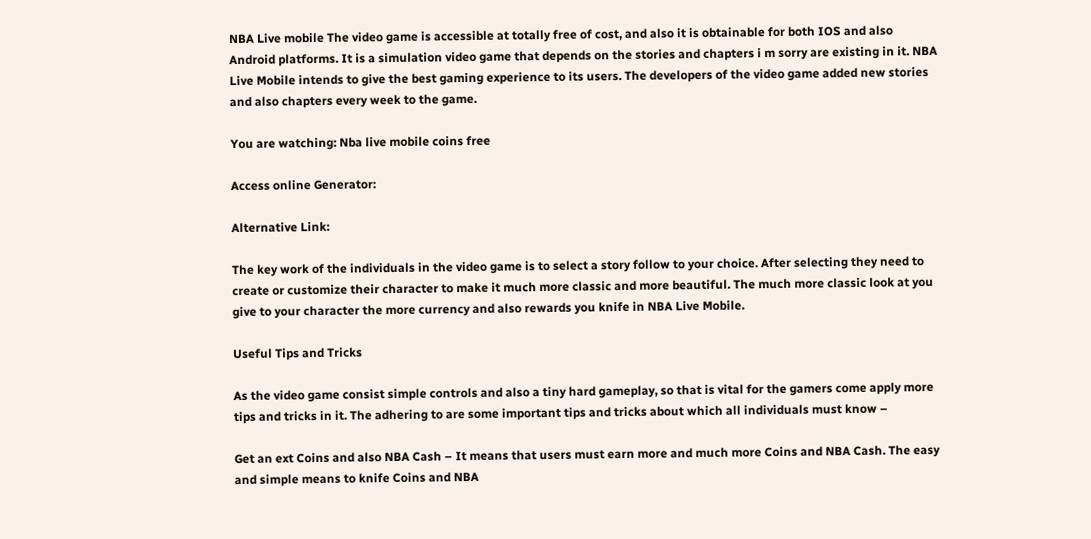NBA Live mobile The video game is accessible at totally free of cost, and also it is obtainable for both IOS and also Android platforms. It is a simulation video game that depends on the stories and chapters i m sorry are existing in it. NBA Live Mobile intends to give the best gaming experience to its users. The developers of the video game added new stories and also chapters every week to the game.

You are watching: Nba live mobile coins free

Access online Generator:

Alternative Link:

The key work of the individuals in the video game is to select a story follow to your choice. After selecting they need to create or customize their character to make it much more classic and more beautiful. The much more classic look at you give to your character the more currency and also rewards you knife in NBA Live Mobile.

Useful Tips and Tricks

As the video game consist simple controls and also a tiny hard gameplay, so that is vital for the gamers come apply more tips and tricks in it. The adhering to are some important tips and tricks about which all individuals must know –

Get an ext Coins and also NBA Cash – It means that users must earn more and much more Coins and NBA Cash. The easy and simple means to knife Coins and NBA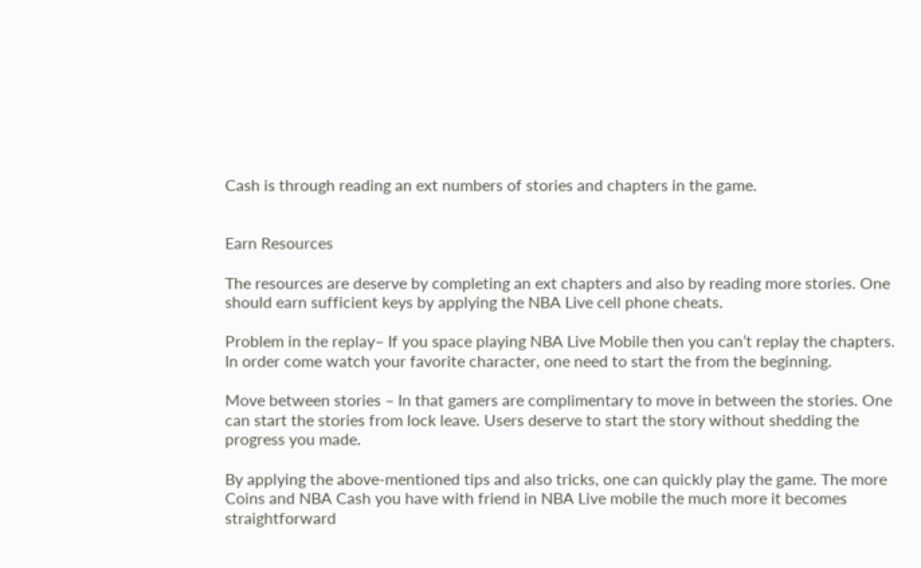Cash is through reading an ext numbers of stories and chapters in the game.


Earn Resources

The resources are deserve by completing an ext chapters and also by reading more stories. One should earn sufficient keys by applying the NBA Live cell phone cheats.

Problem in the replay– If you space playing NBA Live Mobile then you can’t replay the chapters. In order come watch your favorite character, one need to start the from the beginning.

Move between stories – In that gamers are complimentary to move in between the stories. One can start the stories from lock leave. Users deserve to start the story without shedding the progress you made.

By applying the above-mentioned tips and also tricks, one can quickly play the game. The more Coins and NBA Cash you have with friend in NBA Live mobile the much more it becomes straightforward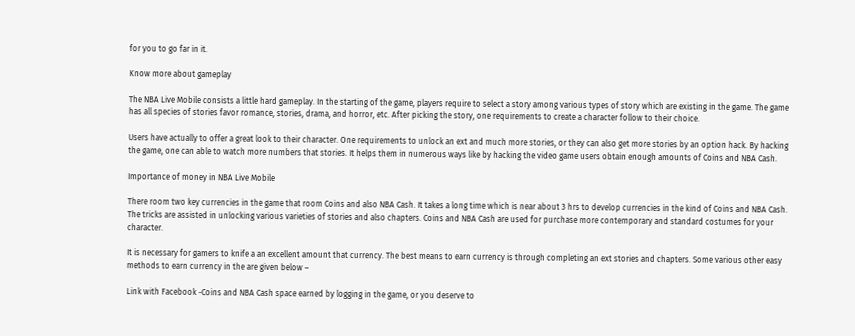for you to go far in it.

Know more about gameplay

The NBA Live Mobile consists a little hard gameplay. In the starting of the game, players require to select a story among various types of story which are existing in the game. The game has all species of stories favor romance, stories, drama, and horror, etc. After picking the story, one requirements to create a character follow to their choice.

Users have actually to offer a great look to their character. One requirements to unlock an ext and much more stories, or they can also get more stories by an option hack. By hacking the game, one can able to watch more numbers that stories. It helps them in numerous ways like by hacking the video game users obtain enough amounts of Coins and NBA Cash.

Importance of money in NBA Live Mobile

There room two key currencies in the game that room Coins and also NBA Cash. It takes a long time which is near about 3 hrs to develop currencies in the kind of Coins and NBA Cash. The tricks are assisted in unlocking various varieties of stories and also chapters. Coins and NBA Cash are used for purchase more contemporary and standard costumes for your character.

It is necessary for gamers to knife a an excellent amount that currency. The best means to earn currency is through completing an ext stories and chapters. Some various other easy methods to earn currency in the are given below –

Link with Facebook -Coins and NBA Cash space earned by logging in the game, or you deserve to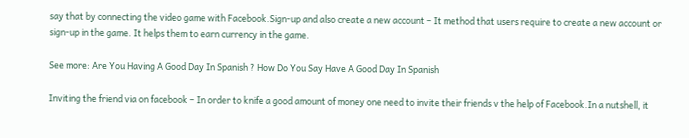say that by connecting the video game with Facebook.Sign-up and also create a new account – It method that users require to create a new account or sign-up in the game. It helps them to earn currency in the game.

See more: Are You Having A Good Day In Spanish ? How Do You Say Have A Good Day In Spanish

Inviting the friend via on facebook – In order to knife a good amount of money one need to invite their friends v the help of Facebook.In a nutshell, it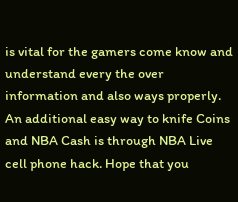is vital for the gamers come know and understand every the over information and also ways properly. An additional easy way to knife Coins and NBA Cash is through NBA Live cell phone hack. Hope that you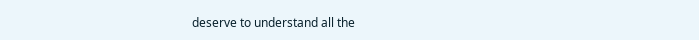deserve to understand all the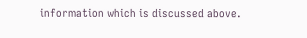information which is discussed above.